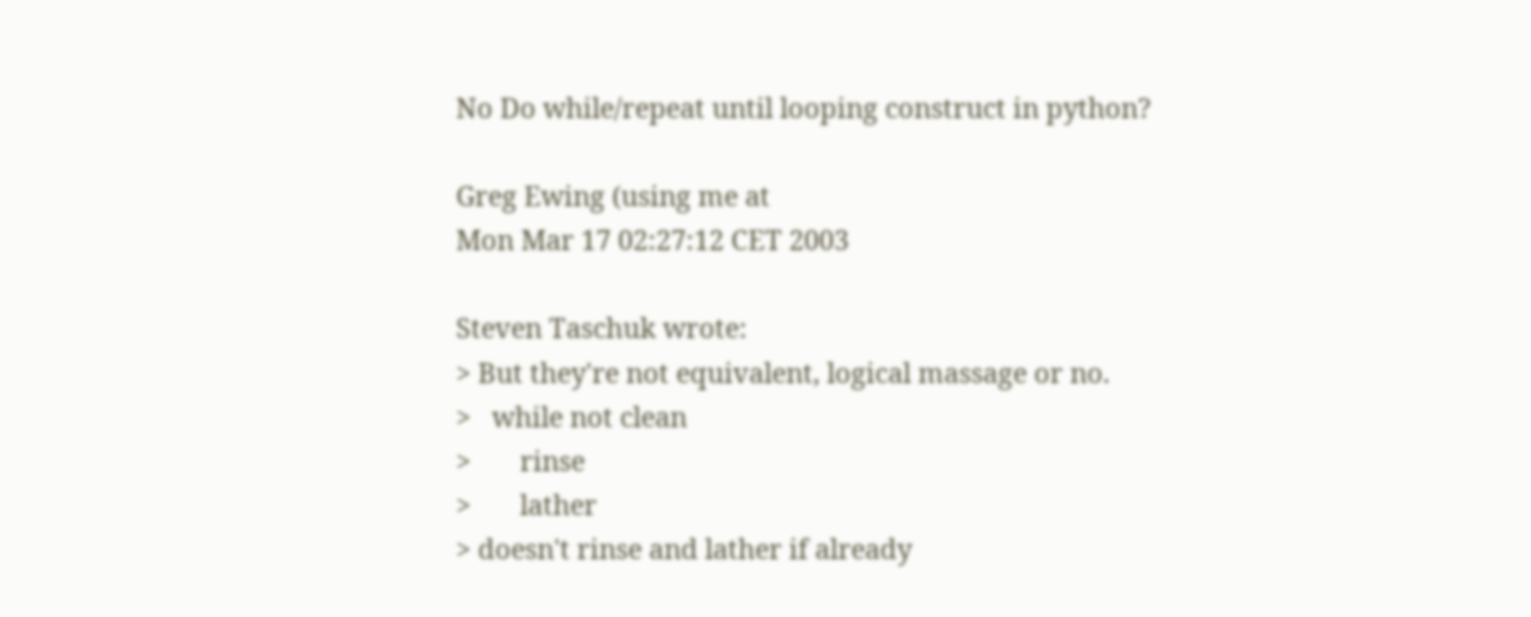No Do while/repeat until looping construct in python?

Greg Ewing (using me at
Mon Mar 17 02:27:12 CET 2003

Steven Taschuk wrote:
> But they're not equivalent, logical massage or no.
>   while not clean
>       rinse
>       lather
> doesn't rinse and lather if already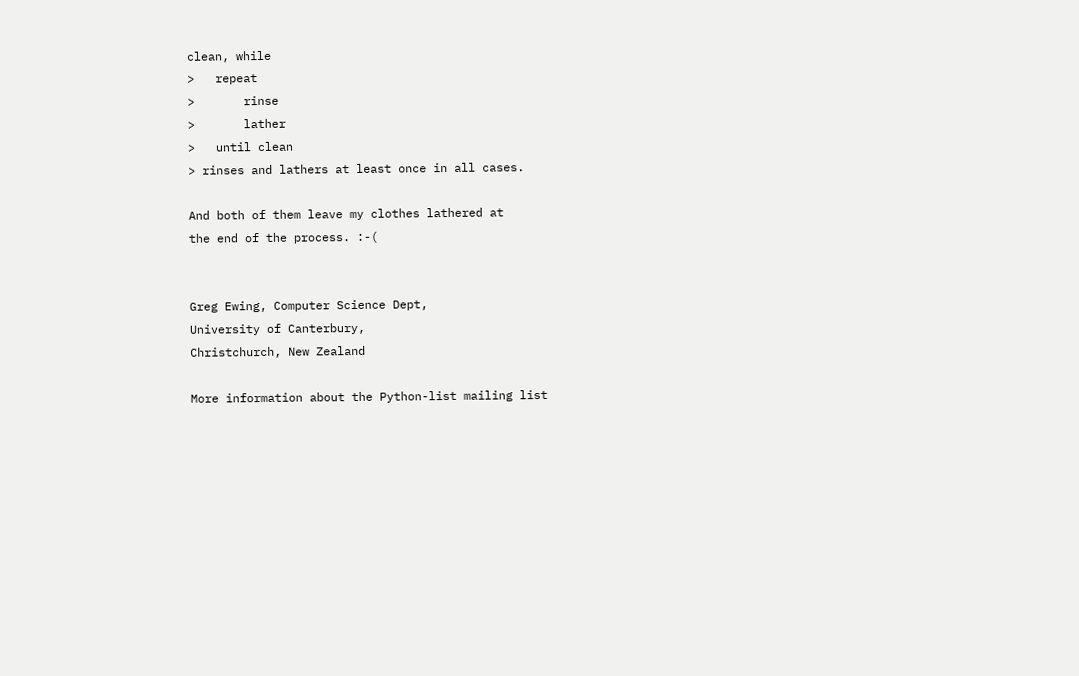clean, while
>   repeat
>       rinse
>       lather
>   until clean
> rinses and lathers at least once in all cases.

And both of them leave my clothes lathered at
the end of the process. :-(


Greg Ewing, Computer Science Dept,
University of Canterbury,
Christchurch, New Zealand

More information about the Python-list mailing list